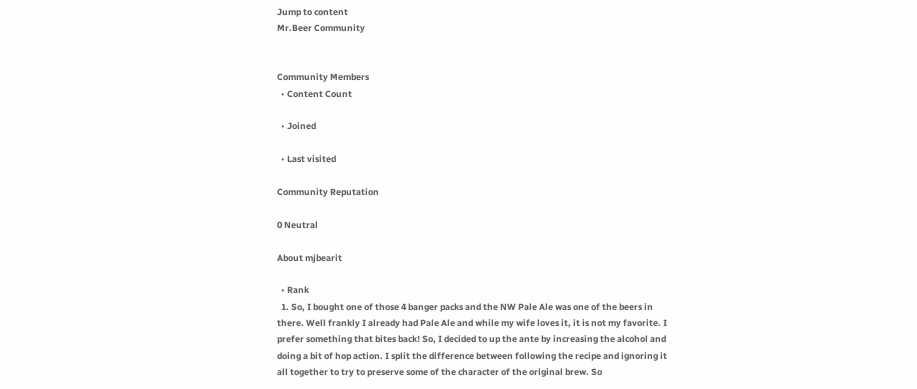Jump to content
Mr.Beer Community


Community Members
  • Content Count

  • Joined

  • Last visited

Community Reputation

0 Neutral

About mjbearit

  • Rank
  1. So, I bought one of those 4 banger packs and the NW Pale Ale was one of the beers in there. Well frankly I already had Pale Ale and while my wife loves it, it is not my favorite. I prefer something that bites back! So, I decided to up the ante by increasing the alcohol and doing a bit of hop action. I split the difference between following the recipe and ignoring it all together to try to preserve some of the character of the original brew. So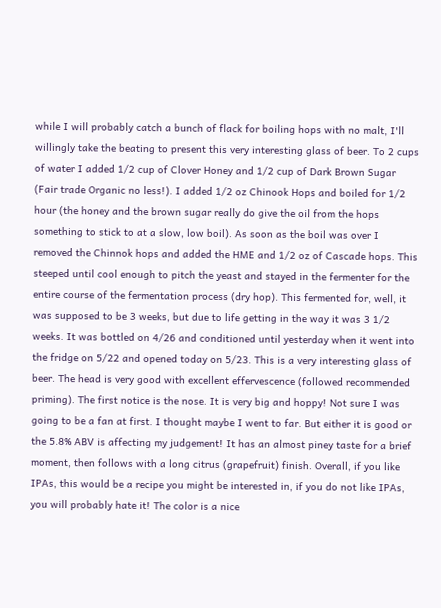while I will probably catch a bunch of flack for boiling hops with no malt, I'll willingly take the beating to present this very interesting glass of beer. To 2 cups of water I added 1/2 cup of Clover Honey and 1/2 cup of Dark Brown Sugar (Fair trade Organic no less!). I added 1/2 oz Chinook Hops and boiled for 1/2 hour (the honey and the brown sugar really do give the oil from the hops something to stick to at a slow, low boil). As soon as the boil was over I removed the Chinnok hops and added the HME and 1/2 oz of Cascade hops. This steeped until cool enough to pitch the yeast and stayed in the fermenter for the entire course of the fermentation process (dry hop). This fermented for, well, it was supposed to be 3 weeks, but due to life getting in the way it was 3 1/2 weeks. It was bottled on 4/26 and conditioned until yesterday when it went into the fridge on 5/22 and opened today on 5/23. This is a very interesting glass of beer. The head is very good with excellent effervescence (followed recommended priming). The first notice is the nose. It is very big and hoppy! Not sure I was going to be a fan at first. I thought maybe I went to far. But either it is good or the 5.8% ABV is affecting my judgement! It has an almost piney taste for a brief moment, then follows with a long citrus (grapefruit) finish. Overall, if you like IPAs, this would be a recipe you might be interested in, if you do not like IPAs, you will probably hate it! The color is a nice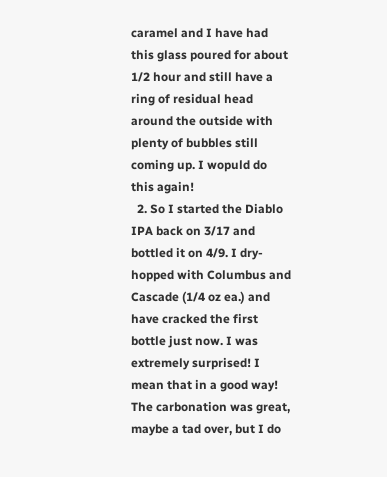caramel and I have had this glass poured for about 1/2 hour and still have a ring of residual head around the outside with plenty of bubbles still coming up. I wopuld do this again!
  2. So I started the Diablo IPA back on 3/17 and bottled it on 4/9. I dry-hopped with Columbus and Cascade (1/4 oz ea.) and have cracked the first bottle just now. I was extremely surprised! I mean that in a good way! The carbonation was great, maybe a tad over, but I do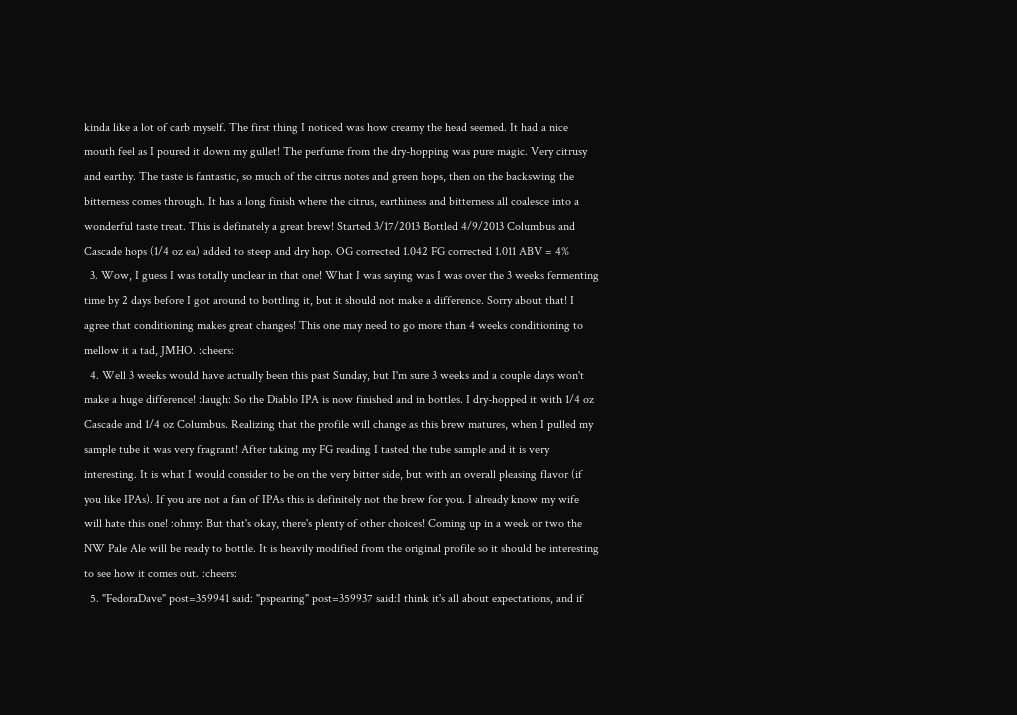kinda like a lot of carb myself. The first thing I noticed was how creamy the head seemed. It had a nice mouth feel as I poured it down my gullet! The perfume from the dry-hopping was pure magic. Very citrusy and earthy. The taste is fantastic, so much of the citrus notes and green hops, then on the backswing the bitterness comes through. It has a long finish where the citrus, earthiness and bitterness all coalesce into a wonderful taste treat. This is definately a great brew! Started 3/17/2013 Bottled 4/9/2013 Columbus and Cascade hops (1/4 oz ea) added to steep and dry hop. OG corrected 1.042 FG corrected 1.011 ABV = 4%
  3. Wow, I guess I was totally unclear in that one! What I was saying was I was over the 3 weeks fermenting time by 2 days before I got around to bottling it, but it should not make a difference. Sorry about that! I agree that conditioning makes great changes! This one may need to go more than 4 weeks conditioning to mellow it a tad, JMHO. :cheers:
  4. Well 3 weeks would have actually been this past Sunday, but I'm sure 3 weeks and a couple days won't make a huge difference! :laugh: So the Diablo IPA is now finished and in bottles. I dry-hopped it with 1/4 oz Cascade and 1/4 oz Columbus. Realizing that the profile will change as this brew matures, when I pulled my sample tube it was very fragrant! After taking my FG reading I tasted the tube sample and it is very interesting. It is what I would consider to be on the very bitter side, but with an overall pleasing flavor (if you like IPAs). If you are not a fan of IPAs this is definitely not the brew for you. I already know my wife will hate this one! :ohmy: But that's okay, there's plenty of other choices! Coming up in a week or two the NW Pale Ale will be ready to bottle. It is heavily modified from the original profile so it should be interesting to see how it comes out. :cheers:
  5. "FedoraDave" post=359941 said: "pspearing" post=359937 said:I think it's all about expectations, and if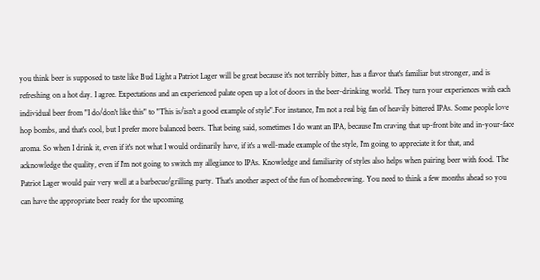you think beer is supposed to taste like Bud Light a Patriot Lager will be great because it's not terribly bitter, has a flavor that's familiar but stronger, and is refreshing on a hot day. I agree. Expectations and an experienced palate open up a lot of doors in the beer-drinking world. They turn your experiences with each individual beer from "I do/don't like this" to "This is/isn't a good example of style".For instance, I'm not a real big fan of heavily bittered IPAs. Some people love hop bombs, and that's cool, but I prefer more balanced beers. That being said, sometimes I do want an IPA, because I'm craving that up-front bite and in-your-face aroma. So when I drink it, even if it's not what I would ordinarily have, if it's a well-made example of the style, I'm going to appreciate it for that, and acknowledge the quality, even if I'm not going to switch my allegiance to IPAs. Knowledge and familiarity of styles also helps when pairing beer with food. The Patriot Lager would pair very well at a barbecue/grilling party. That's another aspect of the fun of homebrewing. You need to think a few months ahead so you can have the appropriate beer ready for the upcoming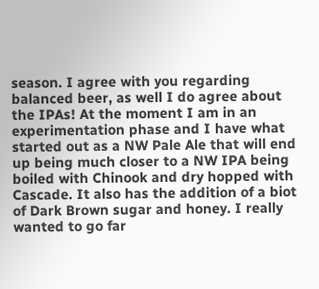season. I agree with you regarding balanced beer, as well I do agree about the IPAs! At the moment I am in an experimentation phase and I have what started out as a NW Pale Ale that will end up being much closer to a NW IPA being boiled with Chinook and dry hopped with Cascade. It also has the addition of a biot of Dark Brown sugar and honey. I really wanted to go far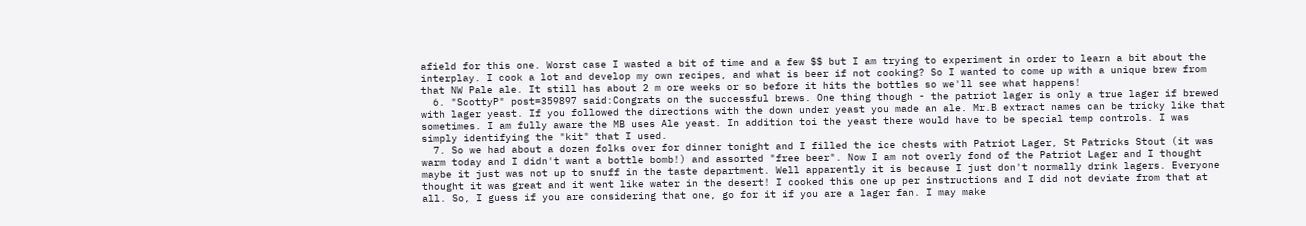afield for this one. Worst case I wasted a bit of time and a few $$ but I am trying to experiment in order to learn a bit about the interplay. I cook a lot and develop my own recipes, and what is beer if not cooking? So I wanted to come up with a unique brew from that NW Pale ale. It still has about 2 m ore weeks or so before it hits the bottles so we'll see what happens!
  6. "ScottyP" post=359897 said:Congrats on the successful brews. One thing though - the patriot lager is only a true lager if brewed with lager yeast. If you followed the directions with the down under yeast you made an ale. Mr.B extract names can be tricky like that sometimes. I am fully aware the MB uses Ale yeast. In addition toi the yeast there would have to be special temp controls. I was simply identifying the "kit" that I used.
  7. So we had about a dozen folks over for dinner tonight and I filled the ice chests with Patriot Lager, St Patricks Stout (it was warm today and I didn't want a bottle bomb!) and assorted "free beer". Now I am not overly fond of the Patriot Lager and I thought maybe it just was not up to snuff in the taste department. Well apparently it is because I just don't normally drink lagers. Everyone thought it was great and it went like water in the desert! I cooked this one up per instructions and I did not deviate from that at all. So, I guess if you are considering that one, go for it if you are a lager fan. I may make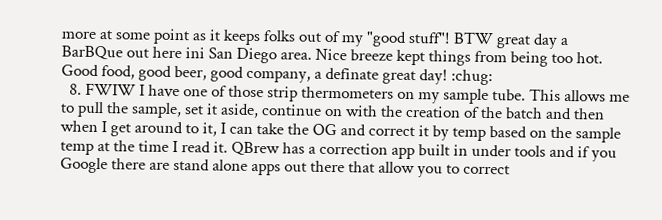more at some point as it keeps folks out of my "good stuff"! BTW great day a BarBQue out here ini San Diego area. Nice breeze kept things from being too hot. Good food, good beer, good company, a definate great day! :chug:
  8. FWIW I have one of those strip thermometers on my sample tube. This allows me to pull the sample, set it aside, continue on with the creation of the batch and then when I get around to it, I can take the OG and correct it by temp based on the sample temp at the time I read it. QBrew has a correction app built in under tools and if you Google there are stand alone apps out there that allow you to correct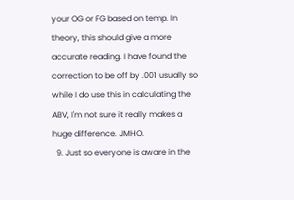your OG or FG based on temp. In theory, this should give a more accurate reading. I have found the correction to be off by .001 usually so while I do use this in calculating the ABV, I'm not sure it really makes a huge difference. JMHO.
  9. Just so everyone is aware in the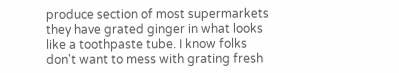produce section of most supermarkets they have grated ginger in what looks like a toothpaste tube. I know folks don't want to mess with grating fresh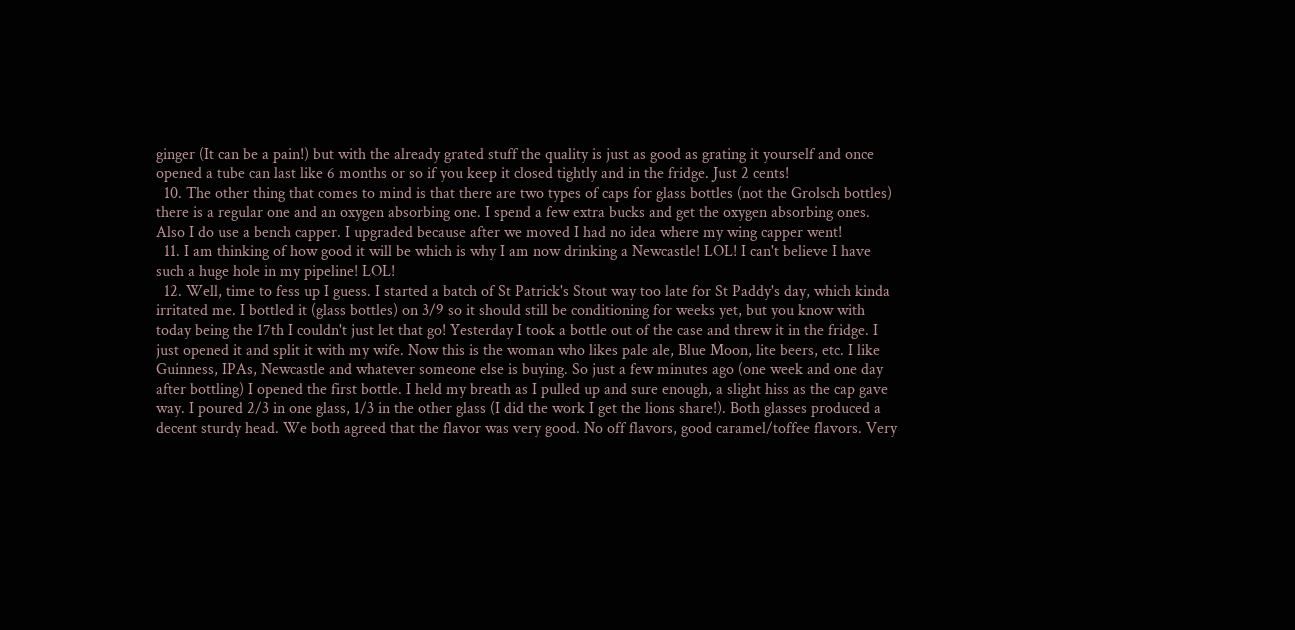ginger (It can be a pain!) but with the already grated stuff the quality is just as good as grating it yourself and once opened a tube can last like 6 months or so if you keep it closed tightly and in the fridge. Just 2 cents!
  10. The other thing that comes to mind is that there are two types of caps for glass bottles (not the Grolsch bottles) there is a regular one and an oxygen absorbing one. I spend a few extra bucks and get the oxygen absorbing ones. Also I do use a bench capper. I upgraded because after we moved I had no idea where my wing capper went!
  11. I am thinking of how good it will be which is why I am now drinking a Newcastle! LOL! I can't believe I have such a huge hole in my pipeline! LOL!
  12. Well, time to fess up I guess. I started a batch of St Patrick's Stout way too late for St Paddy's day, which kinda irritated me. I bottled it (glass bottles) on 3/9 so it should still be conditioning for weeks yet, but you know with today being the 17th I couldn't just let that go! Yesterday I took a bottle out of the case and threw it in the fridge. I just opened it and split it with my wife. Now this is the woman who likes pale ale, Blue Moon, lite beers, etc. I like Guinness, IPAs, Newcastle and whatever someone else is buying. So just a few minutes ago (one week and one day after bottling) I opened the first bottle. I held my breath as I pulled up and sure enough, a slight hiss as the cap gave way. I poured 2/3 in one glass, 1/3 in the other glass (I did the work I get the lions share!). Both glasses produced a decent sturdy head. We both agreed that the flavor was very good. No off flavors, good caramel/toffee flavors. Very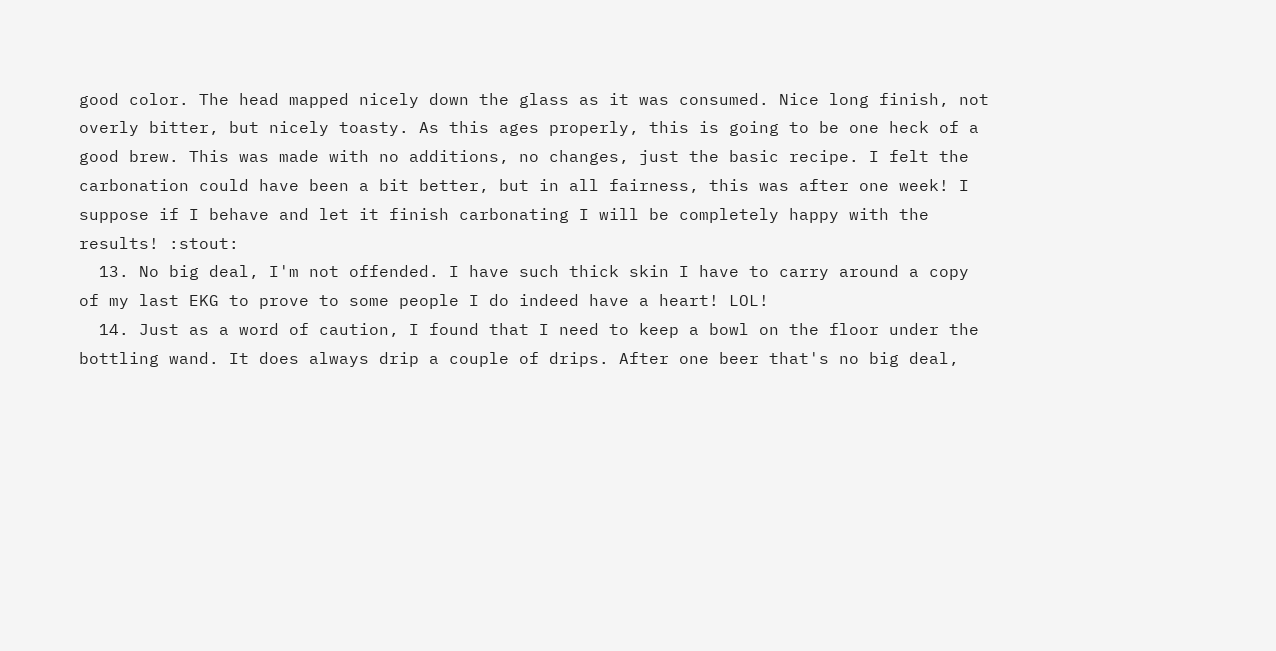good color. The head mapped nicely down the glass as it was consumed. Nice long finish, not overly bitter, but nicely toasty. As this ages properly, this is going to be one heck of a good brew. This was made with no additions, no changes, just the basic recipe. I felt the carbonation could have been a bit better, but in all fairness, this was after one week! I suppose if I behave and let it finish carbonating I will be completely happy with the results! :stout:
  13. No big deal, I'm not offended. I have such thick skin I have to carry around a copy of my last EKG to prove to some people I do indeed have a heart! LOL!
  14. Just as a word of caution, I found that I need to keep a bowl on the floor under the bottling wand. It does always drip a couple of drips. After one beer that's no big deal,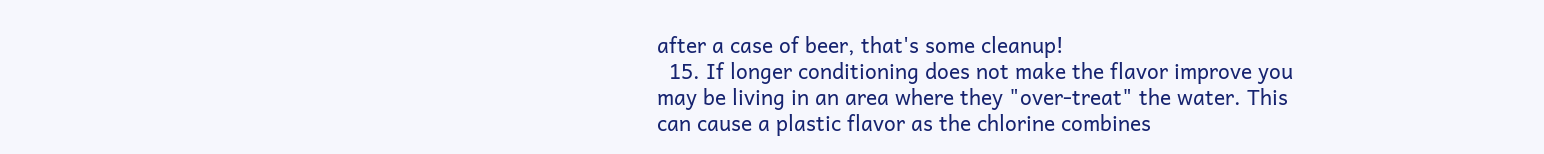after a case of beer, that's some cleanup!
  15. If longer conditioning does not make the flavor improve you may be living in an area where they "over-treat" the water. This can cause a plastic flavor as the chlorine combines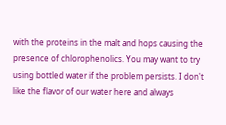with the proteins in the malt and hops causing the presence of chlorophenolics. You may want to try using bottled water if the problem persists. I don't like the flavor of our water here and always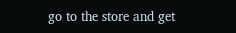go to the store and get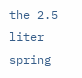the 2.5 liter spring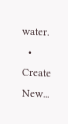water.
  • Create New...